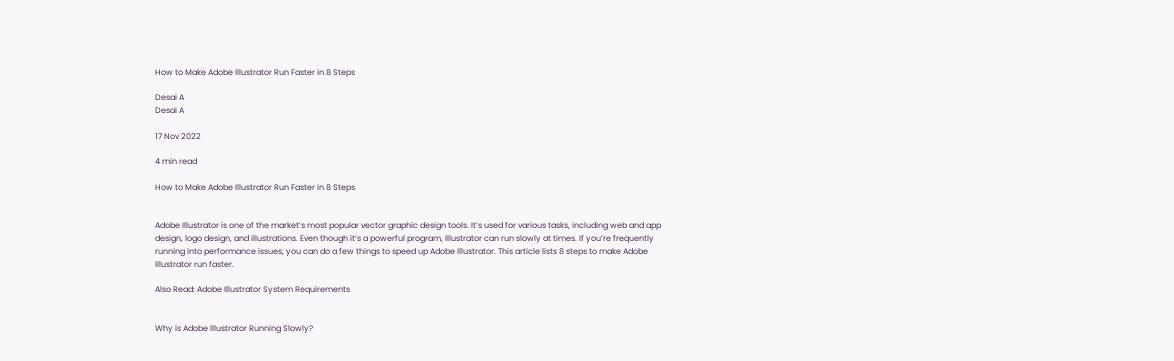How to Make Adobe Illustrator Run Faster in 8 Steps

Desai A
Desai A

17 Nov 2022

4 min read

How to Make Adobe Illustrator Run Faster in 8 Steps


Adobe Illustrator is one of the market’s most popular vector graphic design tools. It’s used for various tasks, including web and app design, logo design, and illustrations. Even though it’s a powerful program, Illustrator can run slowly at times. If you’re frequently running into performance issues, you can do a few things to speed up Adobe Illustrator. This article lists 8 steps to make Adobe Illustrator run faster.

Also Read: Adobe Illustrator System Requirements


Why is Adobe Illustrator Running Slowly?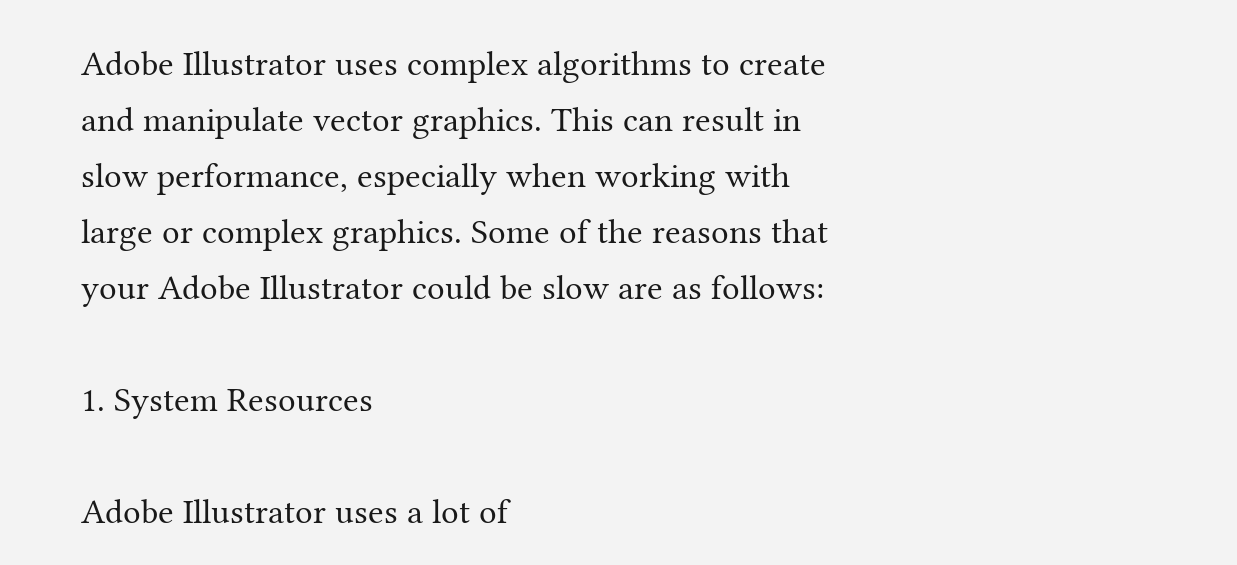Adobe Illustrator uses complex algorithms to create and manipulate vector graphics. This can result in slow performance, especially when working with large or complex graphics. Some of the reasons that your Adobe Illustrator could be slow are as follows:

1. System Resources

Adobe Illustrator uses a lot of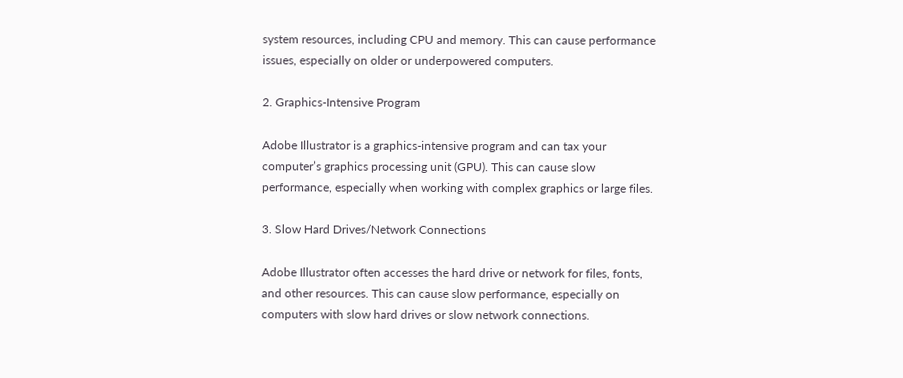system resources, including CPU and memory. This can cause performance issues, especially on older or underpowered computers.

2. Graphics-Intensive Program

Adobe Illustrator is a graphics-intensive program and can tax your computer’s graphics processing unit (GPU). This can cause slow performance, especially when working with complex graphics or large files.

3. Slow Hard Drives/Network Connections

Adobe Illustrator often accesses the hard drive or network for files, fonts, and other resources. This can cause slow performance, especially on computers with slow hard drives or slow network connections.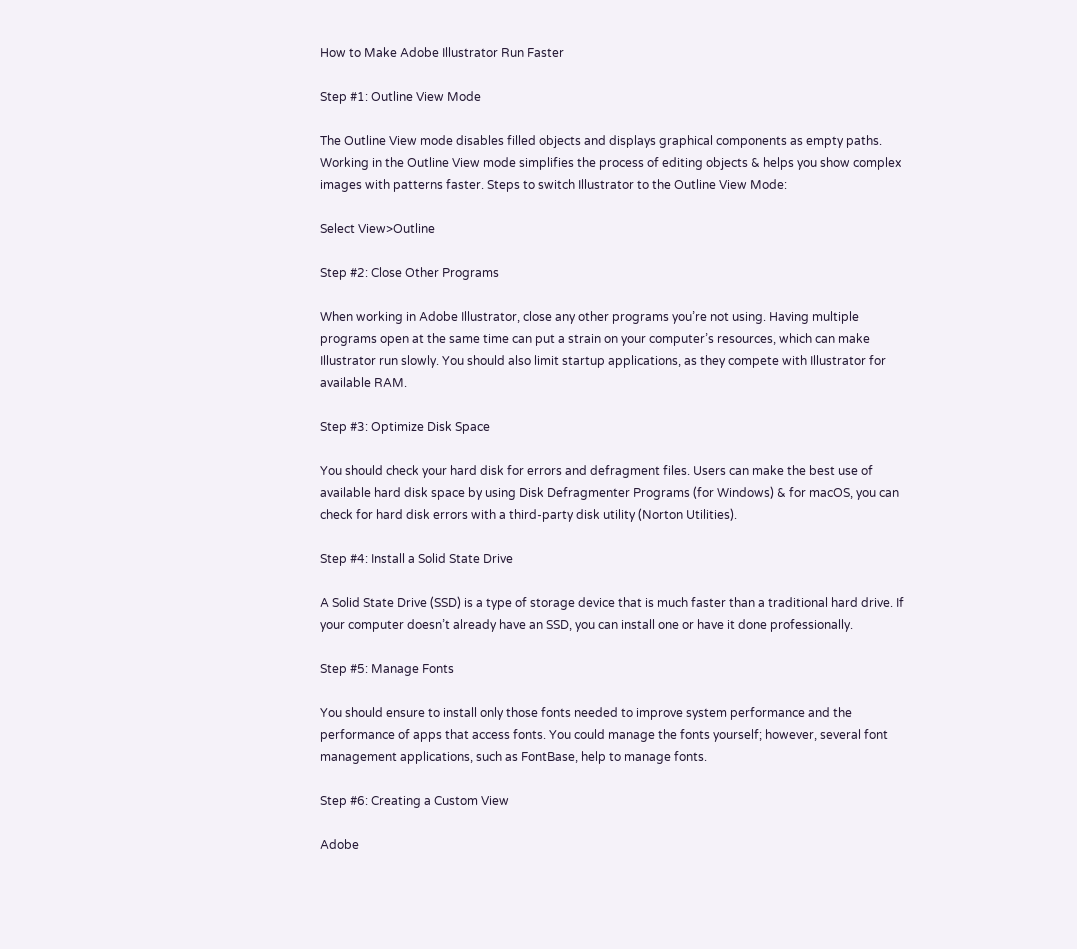How to Make Adobe Illustrator Run Faster

Step #1: Outline View Mode

The Outline View mode disables filled objects and displays graphical components as empty paths. Working in the Outline View mode simplifies the process of editing objects & helps you show complex images with patterns faster. Steps to switch Illustrator to the Outline View Mode:

Select View>Outline

Step #2: Close Other Programs

When working in Adobe Illustrator, close any other programs you’re not using. Having multiple programs open at the same time can put a strain on your computer’s resources, which can make Illustrator run slowly. You should also limit startup applications, as they compete with Illustrator for available RAM.

Step #3: Optimize Disk Space

You should check your hard disk for errors and defragment files. Users can make the best use of available hard disk space by using Disk Defragmenter Programs (for Windows) & for macOS, you can check for hard disk errors with a third-party disk utility (Norton Utilities).

Step #4: Install a Solid State Drive

A Solid State Drive (SSD) is a type of storage device that is much faster than a traditional hard drive. If your computer doesn’t already have an SSD, you can install one or have it done professionally.

Step #5: Manage Fonts

You should ensure to install only those fonts needed to improve system performance and the performance of apps that access fonts. You could manage the fonts yourself; however, several font management applications, such as FontBase, help to manage fonts.

Step #6: Creating a Custom View

Adobe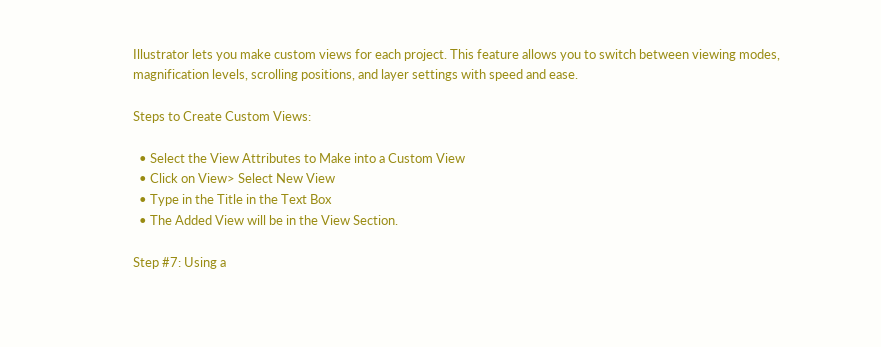Illustrator lets you make custom views for each project. This feature allows you to switch between viewing modes, magnification levels, scrolling positions, and layer settings with speed and ease.

Steps to Create Custom Views:

  • Select the View Attributes to Make into a Custom View
  • Click on View> Select New View
  • Type in the Title in the Text Box
  • The Added View will be in the View Section.

Step #7: Using a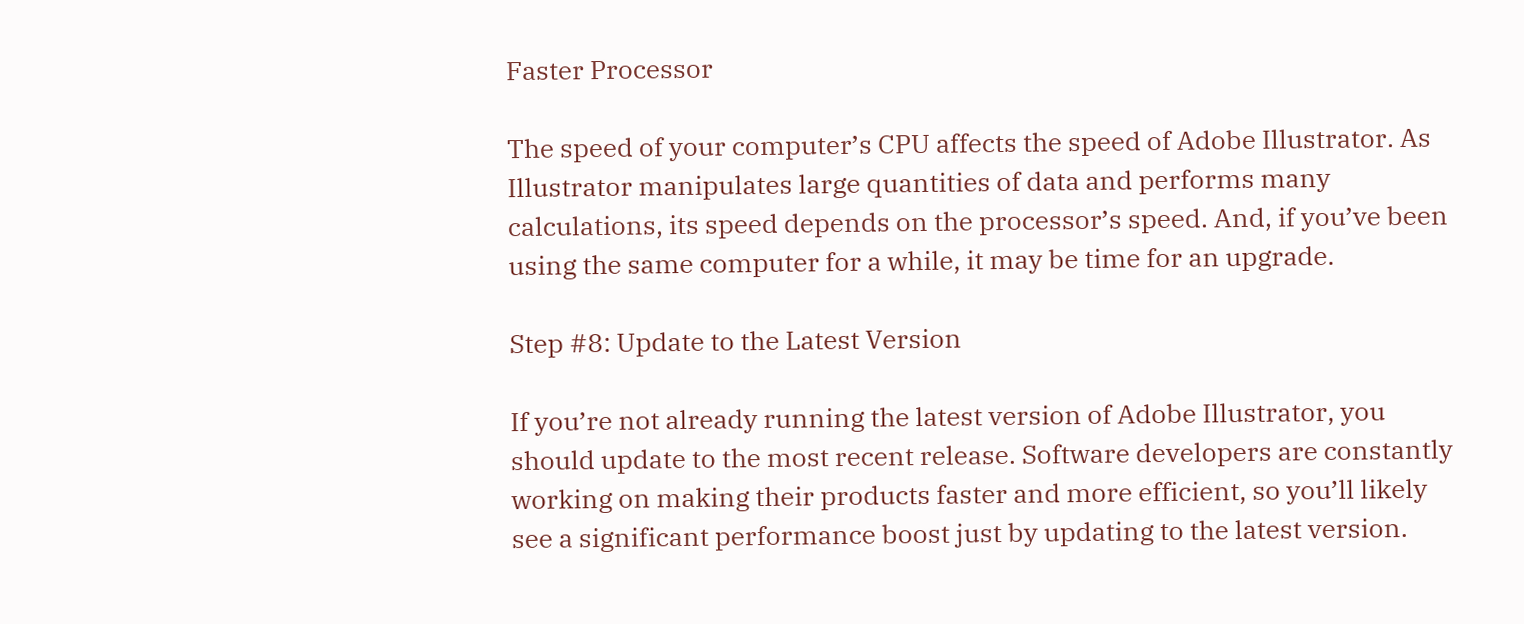Faster Processor

The speed of your computer’s CPU affects the speed of Adobe Illustrator. As Illustrator manipulates large quantities of data and performs many calculations, its speed depends on the processor’s speed. And, if you’ve been using the same computer for a while, it may be time for an upgrade.

Step #8: Update to the Latest Version

If you’re not already running the latest version of Adobe Illustrator, you should update to the most recent release. Software developers are constantly working on making their products faster and more efficient, so you’ll likely see a significant performance boost just by updating to the latest version.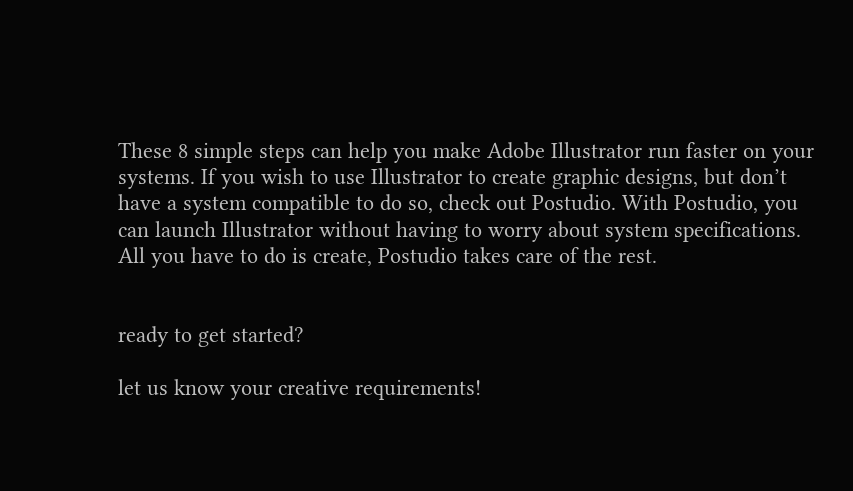These 8 simple steps can help you make Adobe Illustrator run faster on your systems. If you wish to use Illustrator to create graphic designs, but don’t have a system compatible to do so, check out Postudio. With Postudio, you can launch Illustrator without having to worry about system specifications. All you have to do is create, Postudio takes care of the rest.


ready to get started?

let us know your creative requirements!